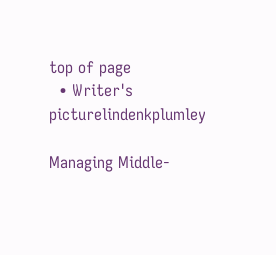top of page
  • Writer's picturelindenkplumley

Managing Middle-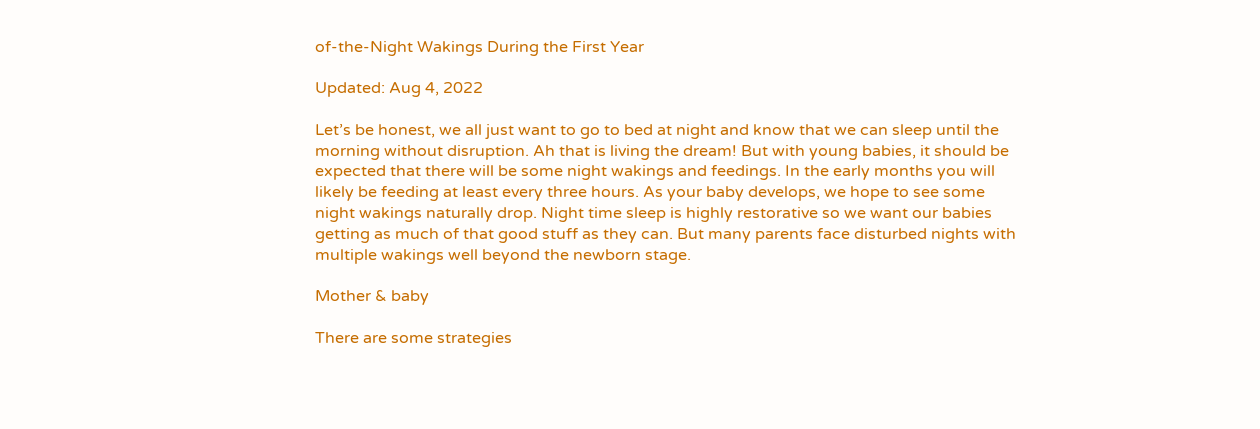of-the-Night Wakings During the First Year

Updated: Aug 4, 2022

Let’s be honest, we all just want to go to bed at night and know that we can sleep until the morning without disruption. Ah that is living the dream! But with young babies, it should be expected that there will be some night wakings and feedings. In the early months you will likely be feeding at least every three hours. As your baby develops, we hope to see some night wakings naturally drop. Night time sleep is highly restorative so we want our babies getting as much of that good stuff as they can. But many parents face disturbed nights with multiple wakings well beyond the newborn stage.

Mother & baby

There are some strategies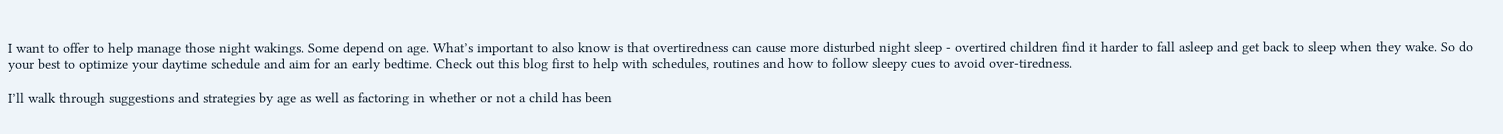I want to offer to help manage those night wakings. Some depend on age. What’s important to also know is that overtiredness can cause more disturbed night sleep - overtired children find it harder to fall asleep and get back to sleep when they wake. So do your best to optimize your daytime schedule and aim for an early bedtime. Check out this blog first to help with schedules, routines and how to follow sleepy cues to avoid over-tiredness.

I’ll walk through suggestions and strategies by age as well as factoring in whether or not a child has been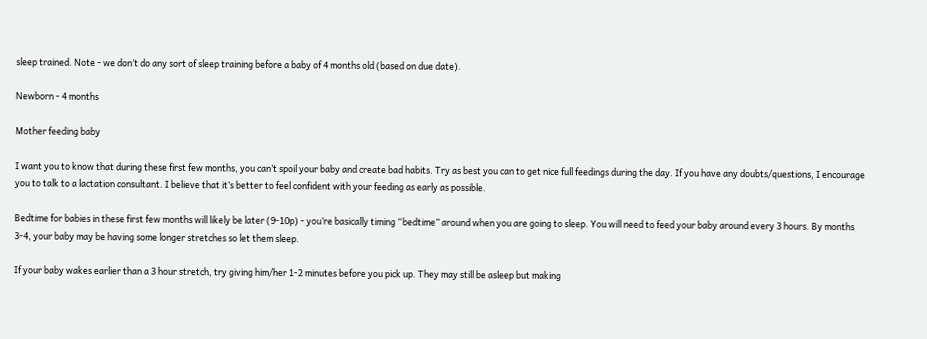sleep trained. Note - we don’t do any sort of sleep training before a baby of 4 months old (based on due date).

Newborn - 4 months

Mother feeding baby

I want you to know that during these first few months, you can’t spoil your baby and create bad habits. Try as best you can to get nice full feedings during the day. If you have any doubts/questions, I encourage you to talk to a lactation consultant. I believe that it’s better to feel confident with your feeding as early as possible.

Bedtime for babies in these first few months will likely be later (9-10p) - you’re basically timing “bedtime” around when you are going to sleep. You will need to feed your baby around every 3 hours. By months 3-4, your baby may be having some longer stretches so let them sleep.

If your baby wakes earlier than a 3 hour stretch, try giving him/her 1-2 minutes before you pick up. They may still be asleep but making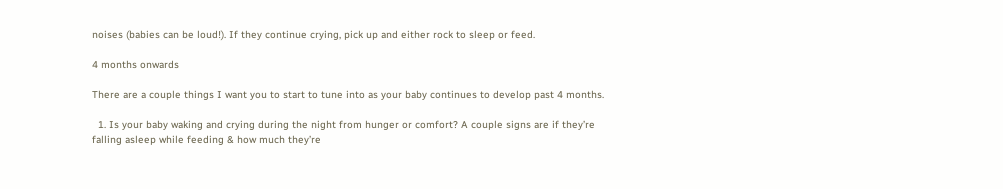noises (babies can be loud!). If they continue crying, pick up and either rock to sleep or feed.

4 months onwards

There are a couple things I want you to start to tune into as your baby continues to develop past 4 months.

  1. Is your baby waking and crying during the night from hunger or comfort? A couple signs are if they’re falling asleep while feeding & how much they’re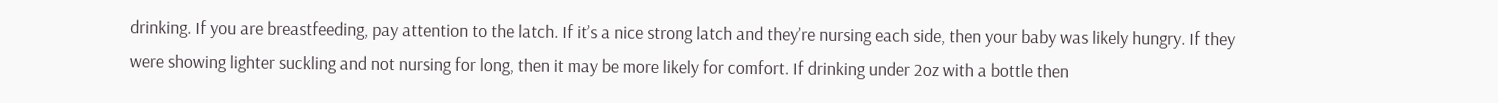drinking. If you are breastfeeding, pay attention to the latch. If it’s a nice strong latch and they’re nursing each side, then your baby was likely hungry. If they were showing lighter suckling and not nursing for long, then it may be more likely for comfort. If drinking under 2oz with a bottle then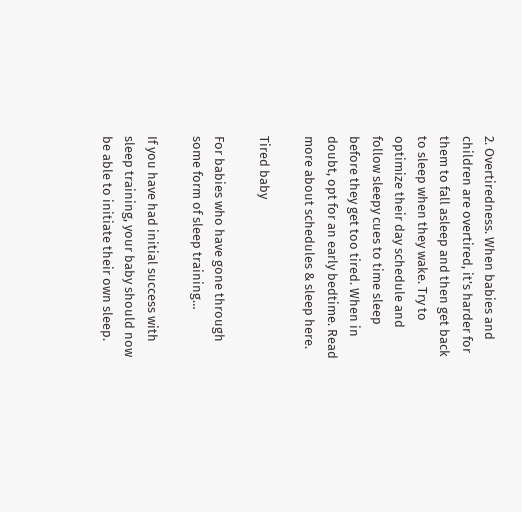2. Overtiredness. When babies and children are overtired, it’s harder for them to fall asleep and then get back to sleep when they wake. Try to optimize their day schedule and follow sleepy cues to time sleep before they get too tired. When in doubt, opt for an early bedtime. Read more about schedules & sleep here.

Tired baby

For babies who have gone through some form of sleep training…

If you have had initial success with sleep training, your baby should now be able to initiate their own sleep.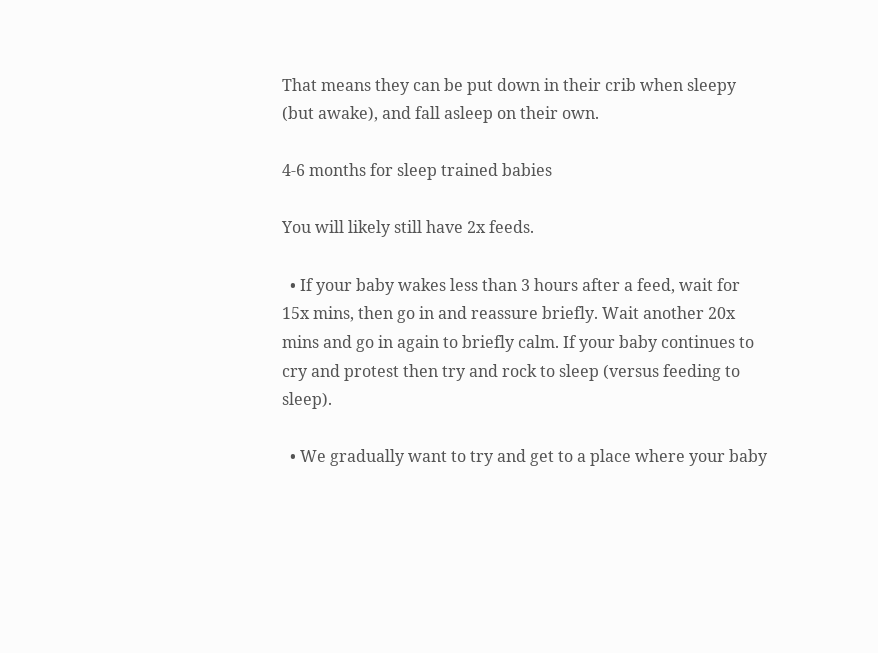That means they can be put down in their crib when sleepy (but awake), and fall asleep on their own.

4-6 months for sleep trained babies

You will likely still have 2x feeds.

  • If your baby wakes less than 3 hours after a feed, wait for 15x mins, then go in and reassure briefly. Wait another 20x mins and go in again to briefly calm. If your baby continues to cry and protest then try and rock to sleep (versus feeding to sleep).

  • We gradually want to try and get to a place where your baby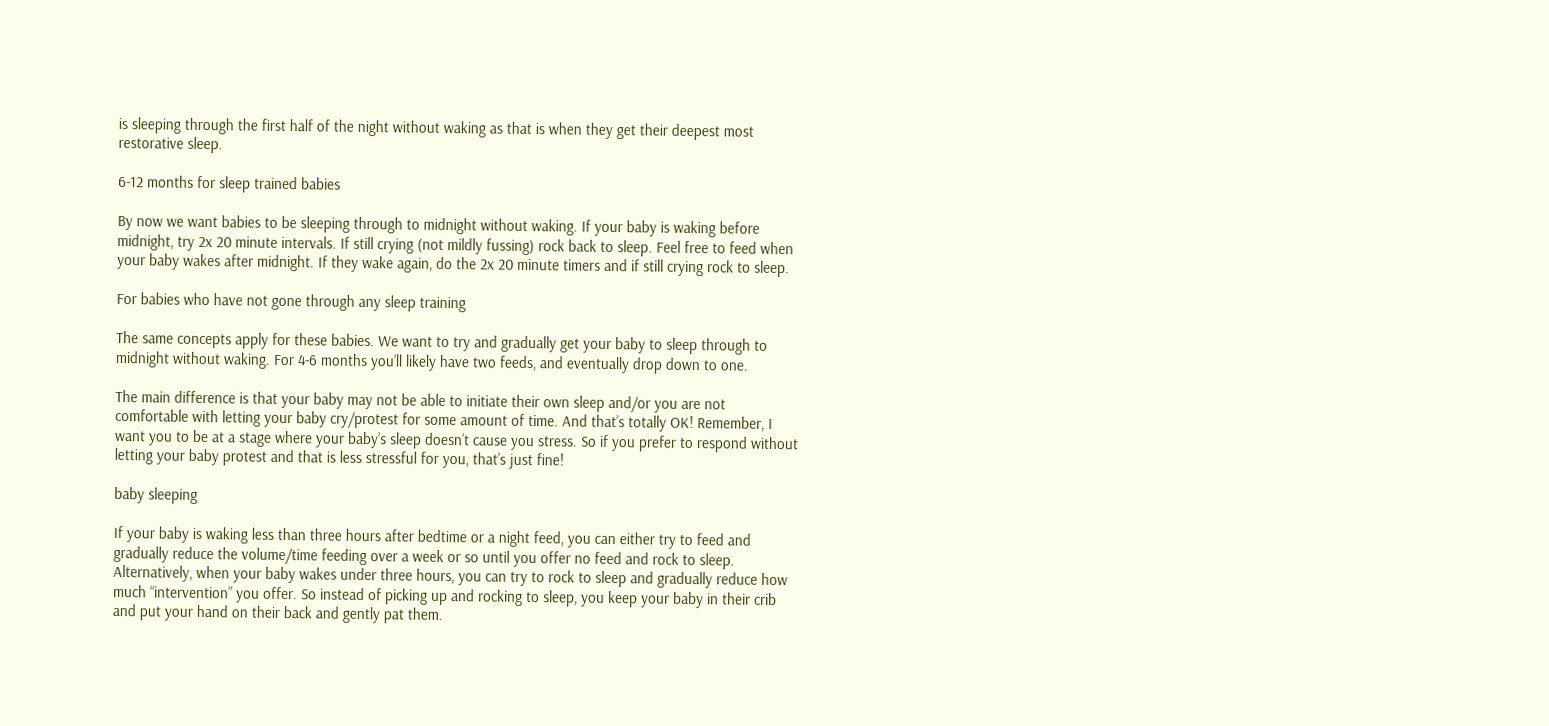is sleeping through the first half of the night without waking as that is when they get their deepest most restorative sleep.

6-12 months for sleep trained babies

By now we want babies to be sleeping through to midnight without waking. If your baby is waking before midnight, try 2x 20 minute intervals. If still crying (not mildly fussing) rock back to sleep. Feel free to feed when your baby wakes after midnight. If they wake again, do the 2x 20 minute timers and if still crying rock to sleep.

For babies who have not gone through any sleep training

The same concepts apply for these babies. We want to try and gradually get your baby to sleep through to midnight without waking. For 4-6 months you’ll likely have two feeds, and eventually drop down to one.

The main difference is that your baby may not be able to initiate their own sleep and/or you are not comfortable with letting your baby cry/protest for some amount of time. And that’s totally OK! Remember, I want you to be at a stage where your baby’s sleep doesn’t cause you stress. So if you prefer to respond without letting your baby protest and that is less stressful for you, that’s just fine!

baby sleeping

If your baby is waking less than three hours after bedtime or a night feed, you can either try to feed and gradually reduce the volume/time feeding over a week or so until you offer no feed and rock to sleep. Alternatively, when your baby wakes under three hours, you can try to rock to sleep and gradually reduce how much “intervention” you offer. So instead of picking up and rocking to sleep, you keep your baby in their crib and put your hand on their back and gently pat them.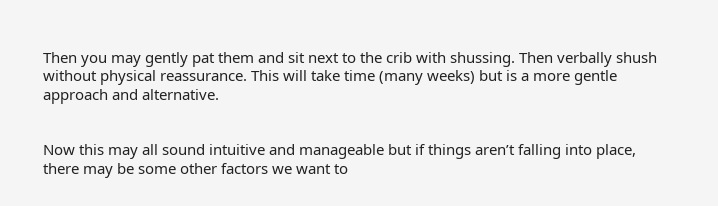Then you may gently pat them and sit next to the crib with shussing. Then verbally shush without physical reassurance. This will take time (many weeks) but is a more gentle approach and alternative.


Now this may all sound intuitive and manageable but if things aren’t falling into place, there may be some other factors we want to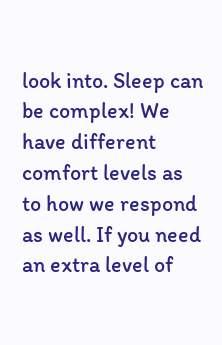look into. Sleep can be complex! We have different comfort levels as to how we respond as well. If you need an extra level of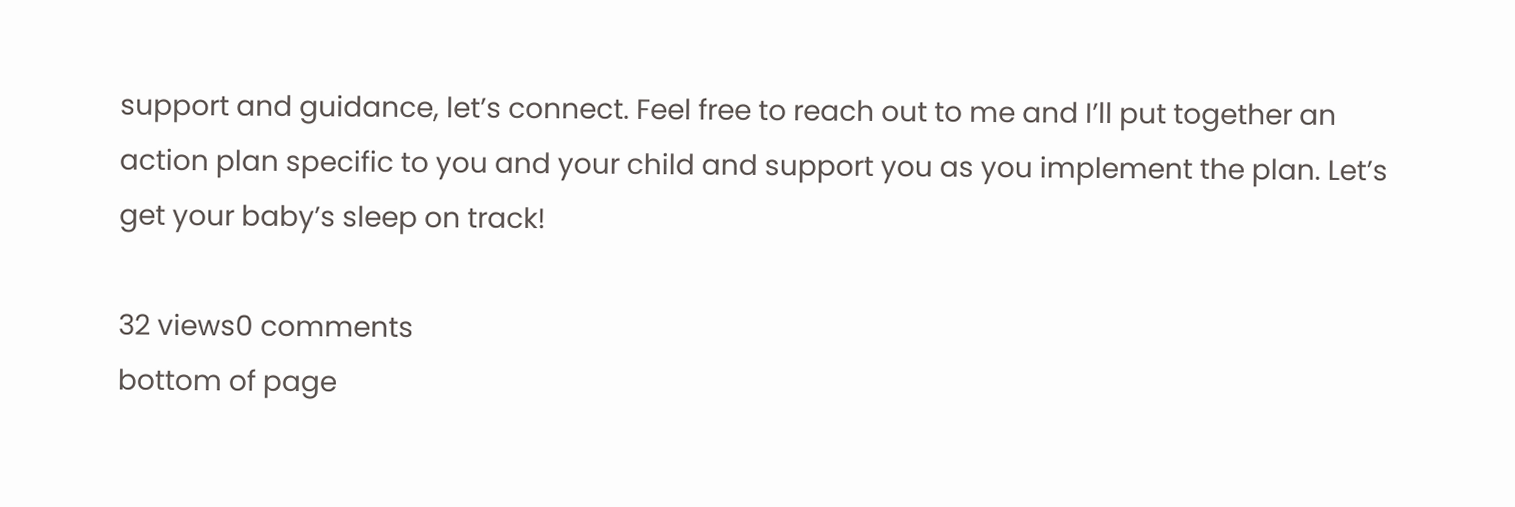support and guidance, let’s connect. Feel free to reach out to me and I’ll put together an action plan specific to you and your child and support you as you implement the plan. Let’s get your baby’s sleep on track!

32 views0 comments
bottom of page